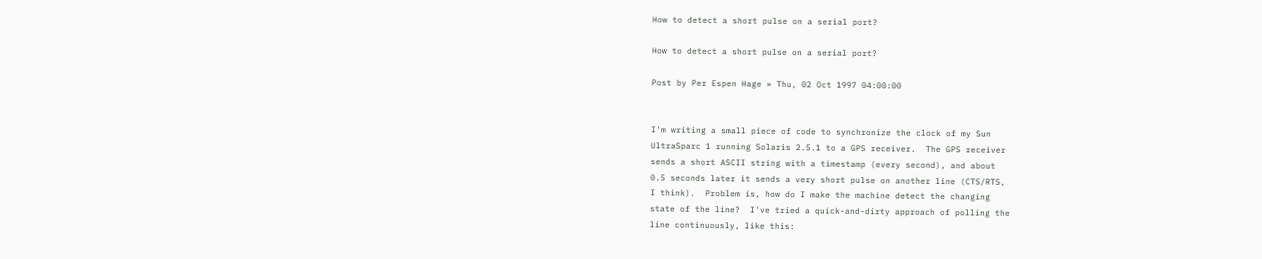How to detect a short pulse on a serial port?

How to detect a short pulse on a serial port?

Post by Per Espen Hage » Thu, 02 Oct 1997 04:00:00


I'm writing a small piece of code to synchronize the clock of my Sun
UltraSparc 1 running Solaris 2.5.1 to a GPS receiver.  The GPS receiver
sends a short ASCII string with a timestamp (every second), and about
0.5 seconds later it sends a very short pulse on another line (CTS/RTS,
I think).  Problem is, how do I make the machine detect the changing
state of the line?  I've tried a quick-and-dirty approach of polling the
line continuously, like this: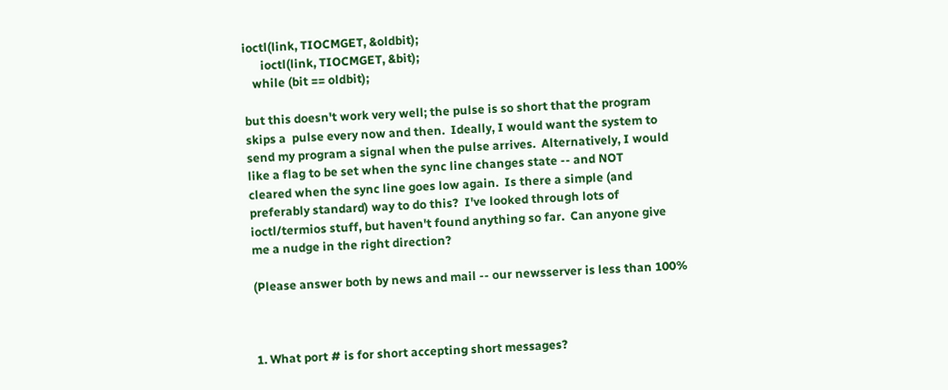ioctl(link, TIOCMGET, &oldbit);
      ioctl(link, TIOCMGET, &bit);
   while (bit == oldbit);

but this doesn't work very well; the pulse is so short that the program
skips a  pulse every now and then.  Ideally, I would want the system to
send my program a signal when the pulse arrives.  Alternatively, I would
like a flag to be set when the sync line changes state -- and NOT
cleared when the sync line goes low again.  Is there a simple (and
preferably standard) way to do this?  I've looked through lots of
ioctl/termios stuff, but haven't found anything so far.  Can anyone give
me a nudge in the right direction?

(Please answer both by news and mail -- our newsserver is less than 100%



1. What port # is for short accepting short messages?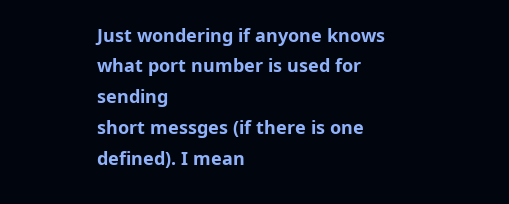Just wondering if anyone knows what port number is used for sending
short messges (if there is one defined). I mean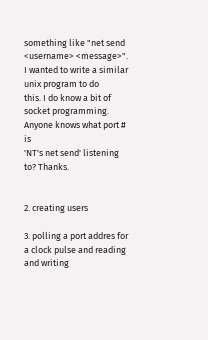something like "net send
<username> <message>". I wanted to write a similar unix program to do
this. I do know a bit of socket programming. Anyone knows what port # is
'NT's net send' listening to? Thanks.


2. creating users

3. polling a port addres for a clock pulse and reading and writing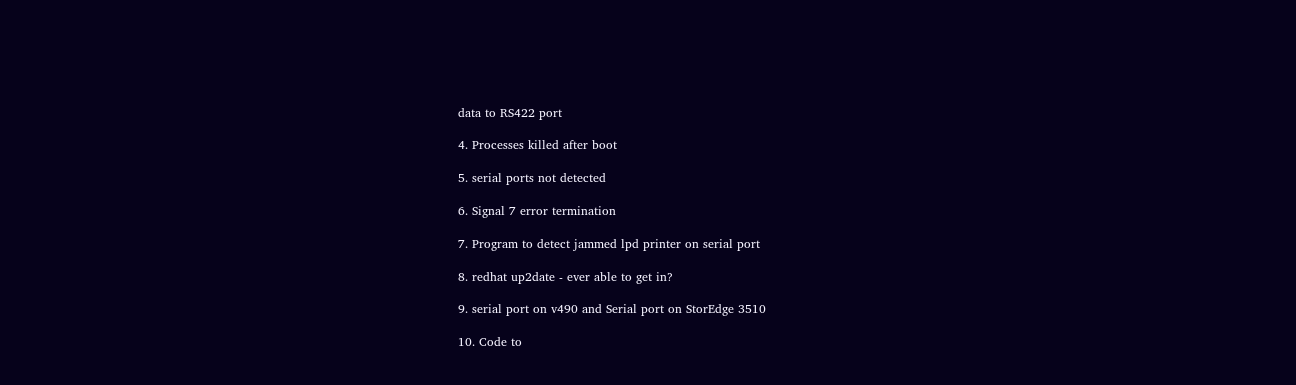data to RS422 port

4. Processes killed after boot

5. serial ports not detected

6. Signal 7 error termination

7. Program to detect jammed lpd printer on serial port

8. redhat up2date - ever able to get in?

9. serial port on v490 and Serial port on StorEdge 3510

10. Code to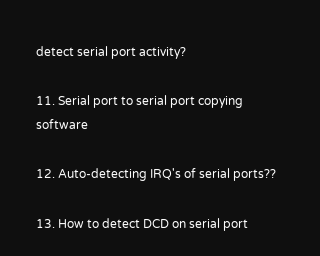detect serial port activity?

11. Serial port to serial port copying software

12. Auto-detecting IRQ's of serial ports??

13. How to detect DCD on serial port